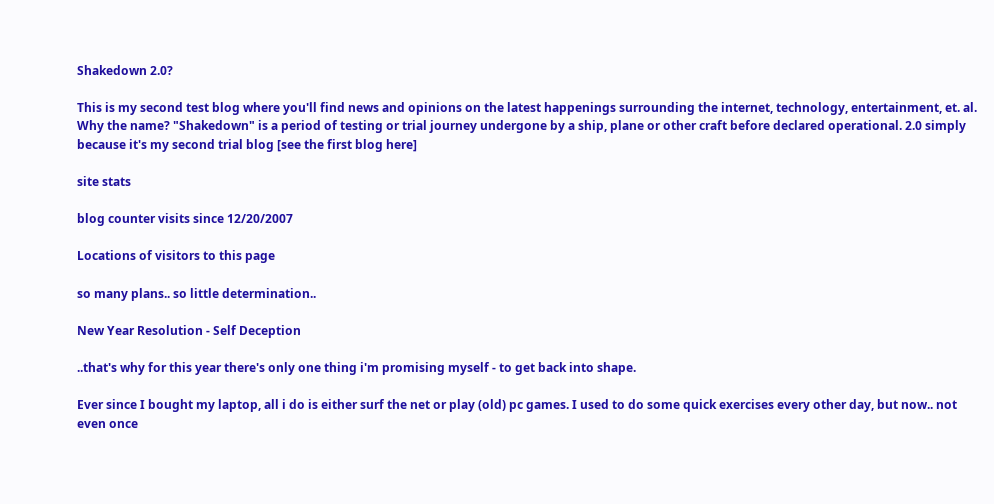Shakedown 2.0?

This is my second test blog where you'll find news and opinions on the latest happenings surrounding the internet, technology, entertainment, et. al.
Why the name? "Shakedown" is a period of testing or trial journey undergone by a ship, plane or other craft before declared operational. 2.0 simply because it's my second trial blog [see the first blog here]

site stats

blog counter visits since 12/20/2007

Locations of visitors to this page

so many plans.. so little determination..

New Year Resolution - Self Deception

..that's why for this year there's only one thing i'm promising myself - to get back into shape.

Ever since I bought my laptop, all i do is either surf the net or play (old) pc games. I used to do some quick exercises every other day, but now.. not even once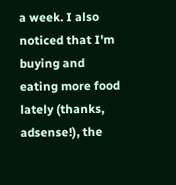a week. I also noticed that I'm buying and eating more food lately (thanks, adsense!), the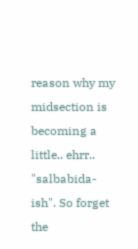reason why my midsection is becoming a little.. ehrr.. "salbabida-ish". So forget the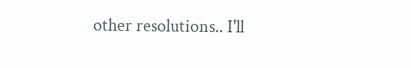other resolutions.. I'll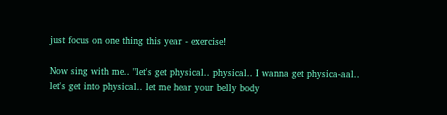just focus on one thing this year - exercise!

Now sing with me.. "let's get physical.. physical.. I wanna get physica-aal.. let's get into physical.. let me hear your belly body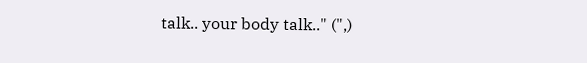talk.. your body talk.." (",)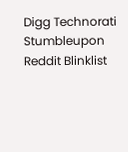Digg Technorati Stumbleupon Reddit Blinklist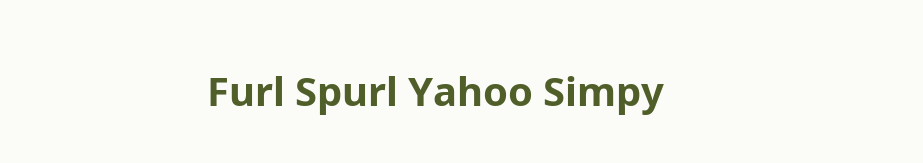Furl Spurl Yahoo Simpy